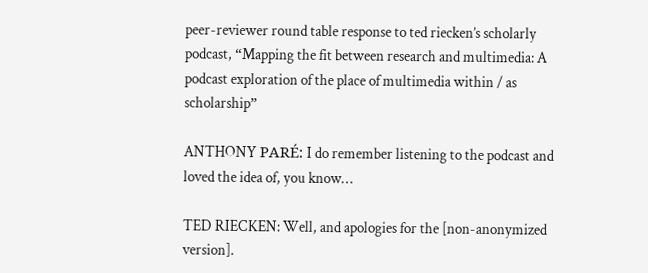peer-reviewer round table response to ted riecken’s scholarly podcast, “Mapping the fit between research and multimedia: A podcast exploration of the place of multimedia within / as scholarship”

ANTHONY PARÉ: I do remember listening to the podcast and loved the idea of, you know…

TED RIECKEN: Well, and apologies for the [non-anonymized version].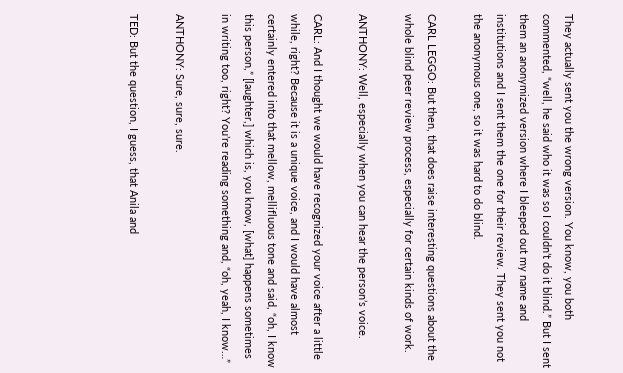They actually sent you the wrong version. You know, you both commented, “well, he said who it was so I couldn’t do it blind.” But I sent them an anonymized version where I bleeped out my name and institutions and I sent them the one for their review. They sent you not the anonymous one, so it was hard to do blind.

CARL LEGGO: But then, that does raise interesting questions about the whole blind peer review process, especially for certain kinds of work.

ANTHONY: Well, especially when you can hear the person’s voice.

CARL: And I thought we would have recognized your voice after a little while, right? Because it is a unique voice, and I would have almost certainly entered into that mellow, mellifluous tone and said, “oh, I know this person,” [laughter,] which is, you know, [what] happens sometimes in writing too, right? You’re reading something and, “oh, yeah, I know…”

ANTHONY: Sure, sure, sure.

TED: But the question, I guess, that Anila and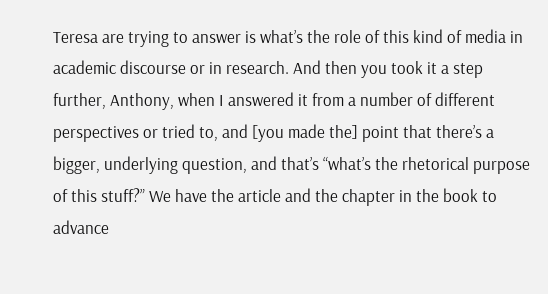Teresa are trying to answer is what’s the role of this kind of media in academic discourse or in research. And then you took it a step further, Anthony, when I answered it from a number of different perspectives or tried to, and [you made the] point that there’s a bigger, underlying question, and that’s “what’s the rhetorical purpose of this stuff?” We have the article and the chapter in the book to advance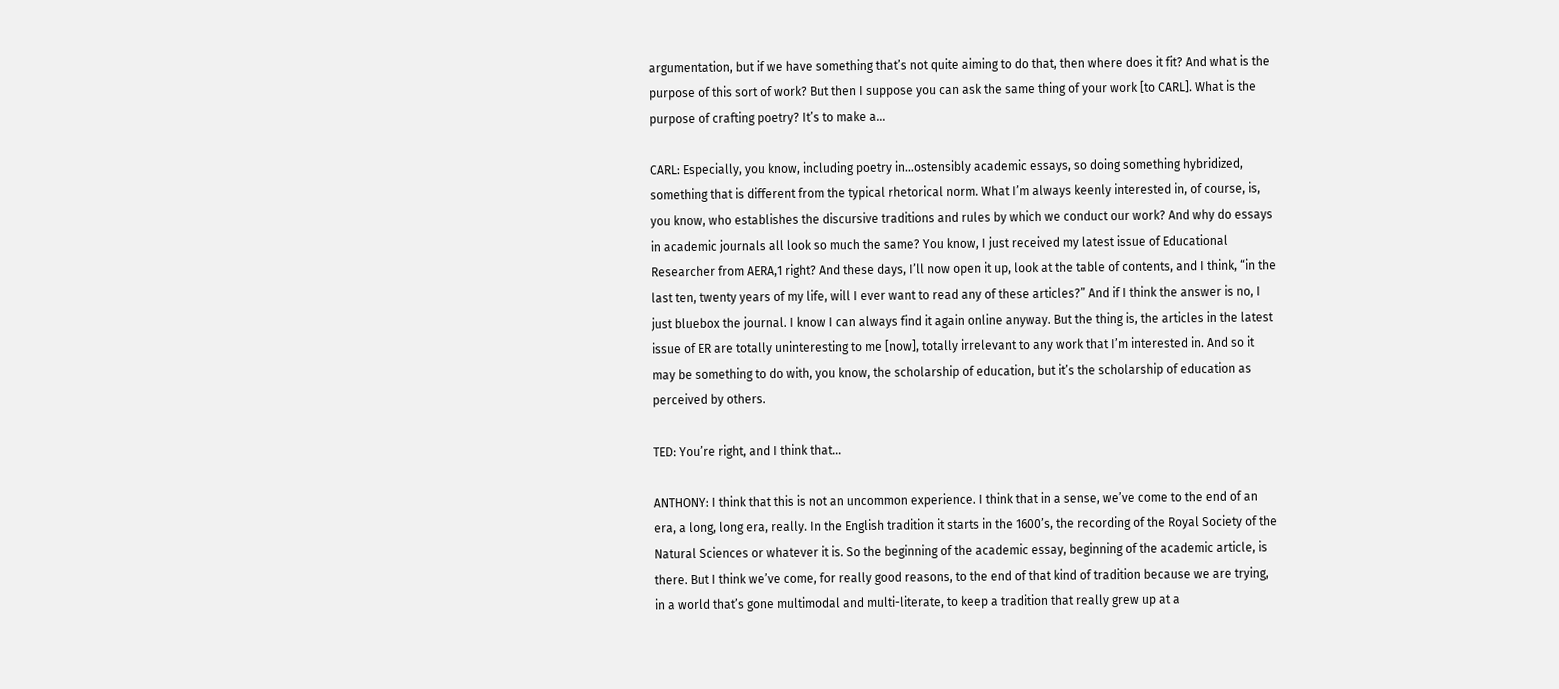argumentation, but if we have something that’s not quite aiming to do that, then where does it fit? And what is the purpose of this sort of work? But then I suppose you can ask the same thing of your work [to CARL]. What is the purpose of crafting poetry? It’s to make a…

CARL: Especially, you know, including poetry in…ostensibly academic essays, so doing something hybridized, something that is different from the typical rhetorical norm. What I’m always keenly interested in, of course, is, you know, who establishes the discursive traditions and rules by which we conduct our work? And why do essays in academic journals all look so much the same? You know, I just received my latest issue of Educational Researcher from AERA,1 right? And these days, I’ll now open it up, look at the table of contents, and I think, “in the last ten, twenty years of my life, will I ever want to read any of these articles?” And if I think the answer is no, I just bluebox the journal. I know I can always find it again online anyway. But the thing is, the articles in the latest issue of ER are totally uninteresting to me [now], totally irrelevant to any work that I’m interested in. And so it may be something to do with, you know, the scholarship of education, but it’s the scholarship of education as perceived by others.

TED: You’re right, and I think that…

ANTHONY: I think that this is not an uncommon experience. I think that in a sense, we’ve come to the end of an era, a long, long era, really. In the English tradition it starts in the 1600’s, the recording of the Royal Society of the Natural Sciences or whatever it is. So the beginning of the academic essay, beginning of the academic article, is there. But I think we’ve come, for really good reasons, to the end of that kind of tradition because we are trying, in a world that’s gone multimodal and multi-literate, to keep a tradition that really grew up at a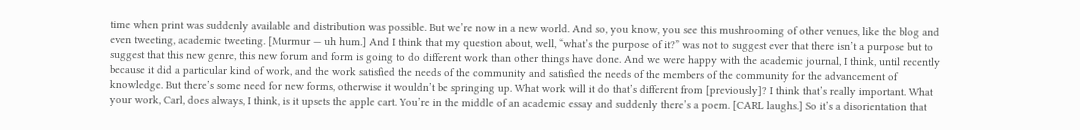time when print was suddenly available and distribution was possible. But we’re now in a new world. And so, you know, you see this mushrooming of other venues, like the blog and even tweeting, academic tweeting. [Murmur — uh hum.] And I think that my question about, well, “what’s the purpose of it?” was not to suggest ever that there isn’t a purpose but to suggest that this new genre, this new forum and form is going to do different work than other things have done. And we were happy with the academic journal, I think, until recently because it did a particular kind of work, and the work satisfied the needs of the community and satisfied the needs of the members of the community for the advancement of knowledge. But there’s some need for new forms, otherwise it wouldn’t be springing up. What work will it do that’s different from [previously]? I think that’s really important. What your work, Carl, does always, I think, is it upsets the apple cart. You’re in the middle of an academic essay and suddenly there’s a poem. [CARL laughs.] So it’s a disorientation that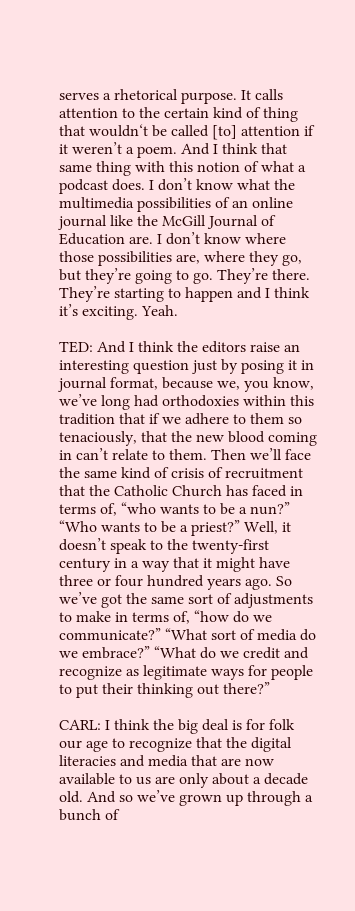serves a rhetorical purpose. It calls attention to the certain kind of thing that wouldn‘t be called [to] attention if it weren’t a poem. And I think that same thing with this notion of what a podcast does. I don’t know what the multimedia possibilities of an online journal like the McGill Journal of Education are. I don’t know where those possibilities are, where they go, but they’re going to go. They’re there. They’re starting to happen and I think it’s exciting. Yeah.

TED: And I think the editors raise an interesting question just by posing it in journal format, because we, you know, we’ve long had orthodoxies within this tradition that if we adhere to them so tenaciously, that the new blood coming in can’t relate to them. Then we’ll face the same kind of crisis of recruitment that the Catholic Church has faced in terms of, “who wants to be a nun?” “Who wants to be a priest?” Well, it doesn’t speak to the twenty-first century in a way that it might have three or four hundred years ago. So we’ve got the same sort of adjustments to make in terms of, “how do we communicate?” “What sort of media do we embrace?” “What do we credit and recognize as legitimate ways for people to put their thinking out there?”

CARL: I think the big deal is for folk our age to recognize that the digital literacies and media that are now available to us are only about a decade old. And so we’ve grown up through a bunch of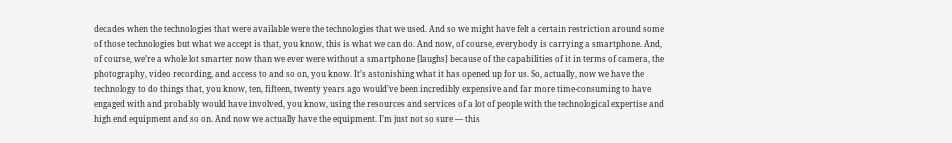decades when the technologies that were available were the technologies that we used. And so we might have felt a certain restriction around some of those technologies but what we accept is that, you know, this is what we can do. And now, of course, everybody is carrying a smartphone. And, of course, we’re a whole lot smarter now than we ever were without a smartphone [laughs] because of the capabilities of it in terms of camera, the photography, video recording, and access to and so on, you know. It’s astonishing what it has opened up for us. So, actually, now we have the technology to do things that, you know, ten, fifteen, twenty years ago would’ve been incredibly expensive and far more time-consuming to have engaged with and probably would have involved, you know, using the resources and services of a lot of people with the technological expertise and high end equipment and so on. And now we actually have the equipment. I’m just not so sure — this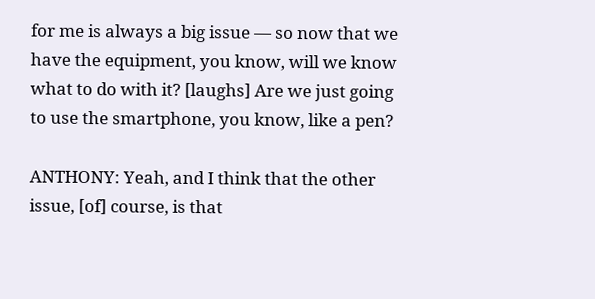for me is always a big issue — so now that we have the equipment, you know, will we know what to do with it? [laughs] Are we just going to use the smartphone, you know, like a pen?

ANTHONY: Yeah, and I think that the other issue, [of] course, is that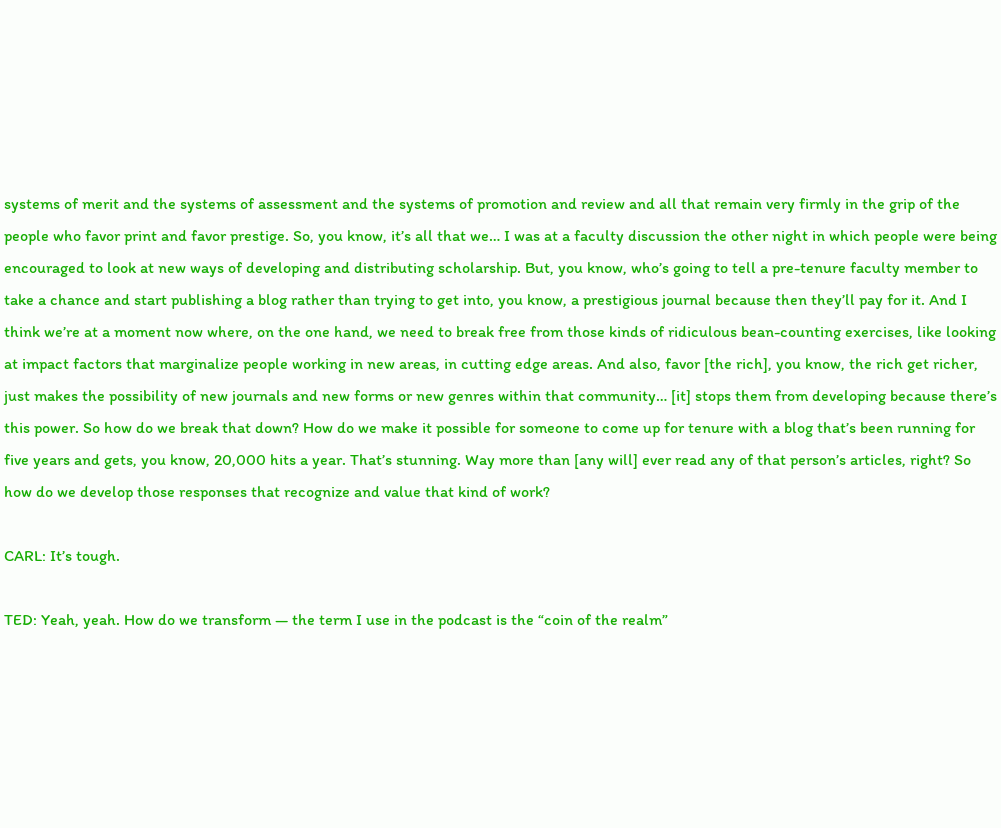systems of merit and the systems of assessment and the systems of promotion and review and all that remain very firmly in the grip of the people who favor print and favor prestige. So, you know, it’s all that we… I was at a faculty discussion the other night in which people were being encouraged to look at new ways of developing and distributing scholarship. But, you know, who’s going to tell a pre-tenure faculty member to take a chance and start publishing a blog rather than trying to get into, you know, a prestigious journal because then they’ll pay for it. And I think we’re at a moment now where, on the one hand, we need to break free from those kinds of ridiculous bean-counting exercises, like looking at impact factors that marginalize people working in new areas, in cutting edge areas. And also, favor [the rich], you know, the rich get richer, just makes the possibility of new journals and new forms or new genres within that community… [it] stops them from developing because there’s this power. So how do we break that down? How do we make it possible for someone to come up for tenure with a blog that’s been running for five years and gets, you know, 20,000 hits a year. That’s stunning. Way more than [any will] ever read any of that person’s articles, right? So how do we develop those responses that recognize and value that kind of work?

CARL: It’s tough.

TED: Yeah, yeah. How do we transform — the term I use in the podcast is the “coin of the realm”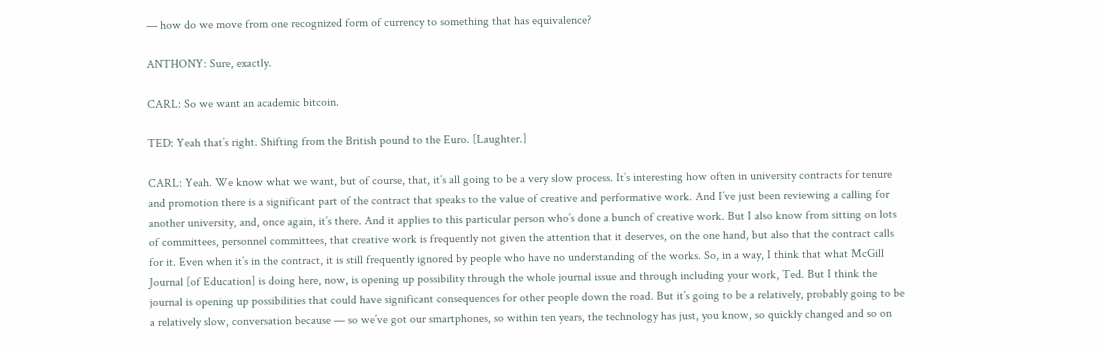— how do we move from one recognized form of currency to something that has equivalence?

ANTHONY: Sure, exactly.

CARL: So we want an academic bitcoin.

TED: Yeah that’s right. Shifting from the British pound to the Euro. [Laughter.]

CARL: Yeah. We know what we want, but of course, that, it’s all going to be a very slow process. It’s interesting how often in university contracts for tenure and promotion there is a significant part of the contract that speaks to the value of creative and performative work. And I’ve just been reviewing a calling for another university, and, once again, it’s there. And it applies to this particular person who’s done a bunch of creative work. But I also know from sitting on lots of committees, personnel committees, that creative work is frequently not given the attention that it deserves, on the one hand, but also that the contract calls for it. Even when it’s in the contract, it is still frequently ignored by people who have no understanding of the works. So, in a way, I think that what McGill Journal [of Education] is doing here, now, is opening up possibility through the whole journal issue and through including your work, Ted. But I think the journal is opening up possibilities that could have significant consequences for other people down the road. But it’s going to be a relatively, probably going to be a relatively slow, conversation because — so we’ve got our smartphones, so within ten years, the technology has just, you know, so quickly changed and so on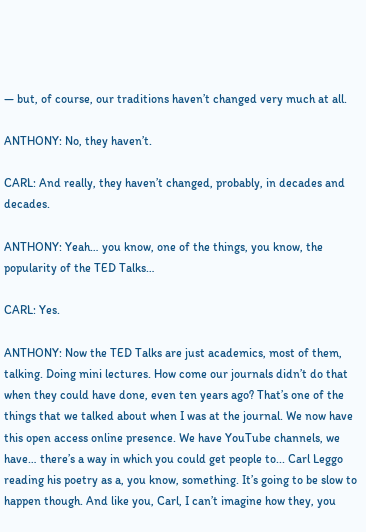— but, of course, our traditions haven’t changed very much at all.

ANTHONY: No, they haven’t.

CARL: And really, they haven’t changed, probably, in decades and decades.

ANTHONY: Yeah… you know, one of the things, you know, the popularity of the TED Talks…

CARL: Yes.

ANTHONY: Now the TED Talks are just academics, most of them, talking. Doing mini lectures. How come our journals didn’t do that when they could have done, even ten years ago? That’s one of the things that we talked about when I was at the journal. We now have this open access online presence. We have YouTube channels, we have… there’s a way in which you could get people to... Carl Leggo reading his poetry as a, you know, something. It’s going to be slow to happen though. And like you, Carl, I can’t imagine how they, you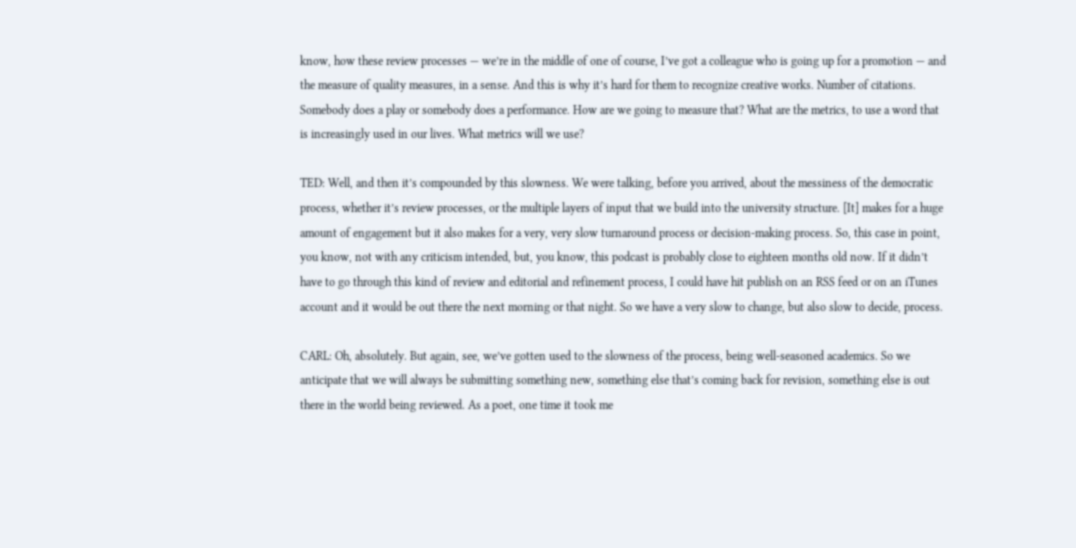know, how these review processes — we’re in the middle of one of course, I’ve got a colleague who is going up for a promotion — and the measure of quality measures, in a sense. And this is why it’s hard for them to recognize creative works. Number of citations. Somebody does a play or somebody does a performance. How are we going to measure that? What are the metrics, to use a word that is increasingly used in our lives. What metrics will we use?

TED: Well, and then it’s compounded by this slowness. We were talking, before you arrived, about the messiness of the democratic process, whether it’s review processes, or the multiple layers of input that we build into the university structure. [It] makes for a huge amount of engagement but it also makes for a very, very slow turnaround process or decision-making process. So, this case in point, you know, not with any criticism intended, but, you know, this podcast is probably close to eighteen months old now. If it didn’t have to go through this kind of review and editorial and refinement process, I could have hit publish on an RSS feed or on an iTunes account and it would be out there the next morning or that night. So we have a very slow to change, but also slow to decide, process.

CARL: Oh, absolutely. But again, see, we’ve gotten used to the slowness of the process, being well-seasoned academics. So we anticipate that we will always be submitting something new, something else that’s coming back for revision, something else is out there in the world being reviewed. As a poet, one time it took me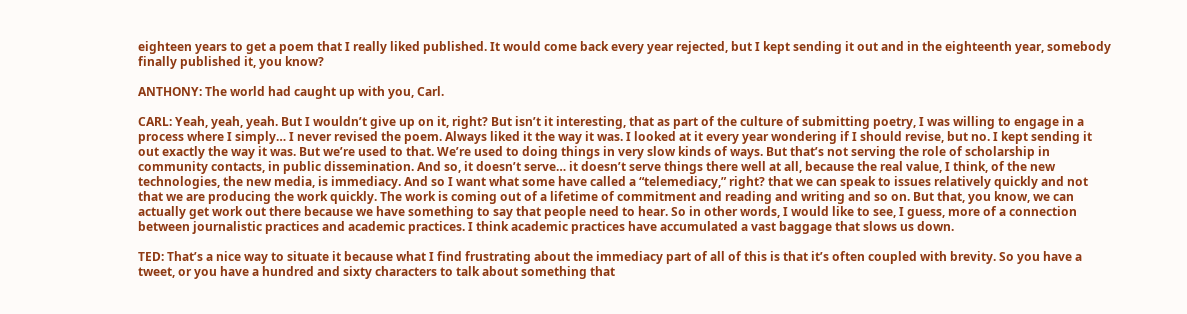eighteen years to get a poem that I really liked published. It would come back every year rejected, but I kept sending it out and in the eighteenth year, somebody finally published it, you know?

ANTHONY: The world had caught up with you, Carl.

CARL: Yeah, yeah, yeah. But I wouldn’t give up on it, right? But isn’t it interesting, that as part of the culture of submitting poetry, I was willing to engage in a process where I simply… I never revised the poem. Always liked it the way it was. I looked at it every year wondering if I should revise, but no. I kept sending it out exactly the way it was. But we’re used to that. We’re used to doing things in very slow kinds of ways. But that’s not serving the role of scholarship in community contacts, in public dissemination. And so, it doesn’t serve… it doesn’t serve things there well at all, because the real value, I think, of the new technologies, the new media, is immediacy. And so I want what some have called a “telemediacy,” right? that we can speak to issues relatively quickly and not that we are producing the work quickly. The work is coming out of a lifetime of commitment and reading and writing and so on. But that, you know, we can actually get work out there because we have something to say that people need to hear. So in other words, I would like to see, I guess, more of a connection between journalistic practices and academic practices. I think academic practices have accumulated a vast baggage that slows us down.

TED: That’s a nice way to situate it because what I find frustrating about the immediacy part of all of this is that it’s often coupled with brevity. So you have a tweet, or you have a hundred and sixty characters to talk about something that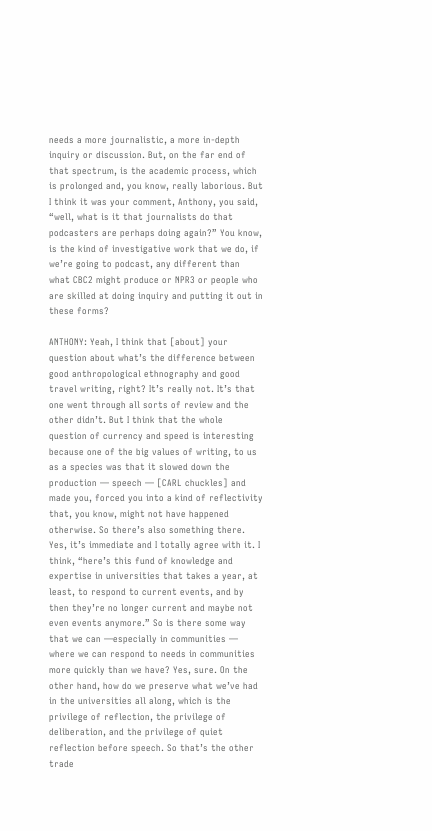needs a more journalistic, a more in-depth inquiry or discussion. But, on the far end of that spectrum, is the academic process, which is prolonged and, you know, really laborious. But I think it was your comment, Anthony, you said, “well, what is it that journalists do that podcasters are perhaps doing again?” You know, is the kind of investigative work that we do, if we’re going to podcast, any different than what CBC2 might produce or NPR3 or people who are skilled at doing inquiry and putting it out in these forms?

ANTHONY: Yeah, I think that [about] your question about what’s the difference between good anthropological ethnography and good travel writing, right? It’s really not. It’s that one went through all sorts of review and the other didn’t. But I think that the whole question of currency and speed is interesting because one of the big values of writing, to us as a species was that it slowed down the production — speech — [CARL chuckles] and made you, forced you into a kind of reflectivity that, you know, might not have happened otherwise. So there’s also something there. Yes, it’s immediate and I totally agree with it. I think, “here’s this fund of knowledge and expertise in universities that takes a year, at least, to respond to current events, and by then they’re no longer current and maybe not even events anymore.” So is there some way that we can —especially in communities — where we can respond to needs in communities more quickly than we have? Yes, sure. On the other hand, how do we preserve what we’ve had in the universities all along, which is the privilege of reflection, the privilege of deliberation, and the privilege of quiet reflection before speech. So that’s the other trade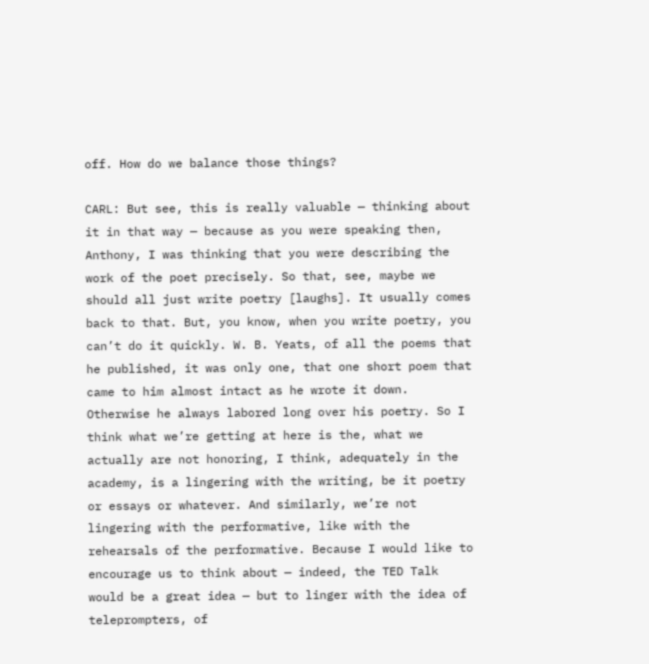off. How do we balance those things?

CARL: But see, this is really valuable — thinking about it in that way — because as you were speaking then, Anthony, I was thinking that you were describing the work of the poet precisely. So that, see, maybe we should all just write poetry [laughs]. It usually comes back to that. But, you know, when you write poetry, you can’t do it quickly. W. B. Yeats, of all the poems that he published, it was only one, that one short poem that came to him almost intact as he wrote it down. Otherwise he always labored long over his poetry. So I think what we’re getting at here is the, what we actually are not honoring, I think, adequately in the academy, is a lingering with the writing, be it poetry or essays or whatever. And similarly, we’re not lingering with the performative, like with the rehearsals of the performative. Because I would like to encourage us to think about — indeed, the TED Talk would be a great idea — but to linger with the idea of teleprompters, of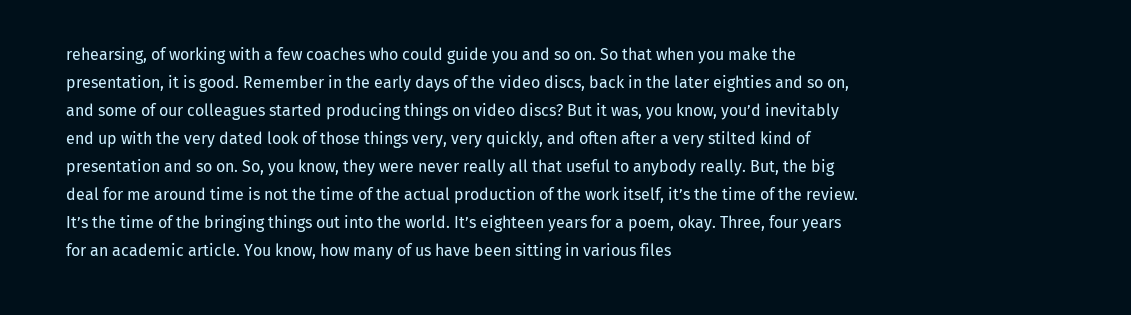rehearsing, of working with a few coaches who could guide you and so on. So that when you make the presentation, it is good. Remember in the early days of the video discs, back in the later eighties and so on, and some of our colleagues started producing things on video discs? But it was, you know, you’d inevitably end up with the very dated look of those things very, very quickly, and often after a very stilted kind of presentation and so on. So, you know, they were never really all that useful to anybody really. But, the big deal for me around time is not the time of the actual production of the work itself, it’s the time of the review. It’s the time of the bringing things out into the world. It’s eighteen years for a poem, okay. Three, four years for an academic article. You know, how many of us have been sitting in various files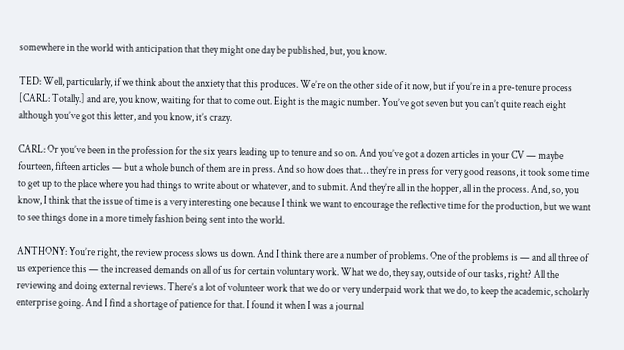somewhere in the world with anticipation that they might one day be published, but, you know.

TED: Well, particularly, if we think about the anxiety that this produces. We’re on the other side of it now, but if you’re in a pre-tenure process [CARL: Totally.] and are, you know, waiting for that to come out. Eight is the magic number. You’ve got seven but you can’t quite reach eight although you’ve got this letter, and you know, it’s crazy.

CARL: Or you’ve been in the profession for the six years leading up to tenure and so on. And you’ve got a dozen articles in your CV — maybe fourteen, fifteen articles — but a whole bunch of them are in press. And so how does that… they’re in press for very good reasons, it took some time to get up to the place where you had things to write about or whatever, and to submit. And they’re all in the hopper, all in the process. And, so, you know, I think that the issue of time is a very interesting one because I think we want to encourage the reflective time for the production, but we want to see things done in a more timely fashion being sent into the world.

ANTHONY: You’re right, the review process slows us down. And I think there are a number of problems. One of the problems is — and all three of us experience this — the increased demands on all of us for certain voluntary work. What we do, they say, outside of our tasks, right? All the reviewing and doing external reviews. There’s a lot of volunteer work that we do or very underpaid work that we do, to keep the academic, scholarly enterprise going. And I find a shortage of patience for that. I found it when I was a journal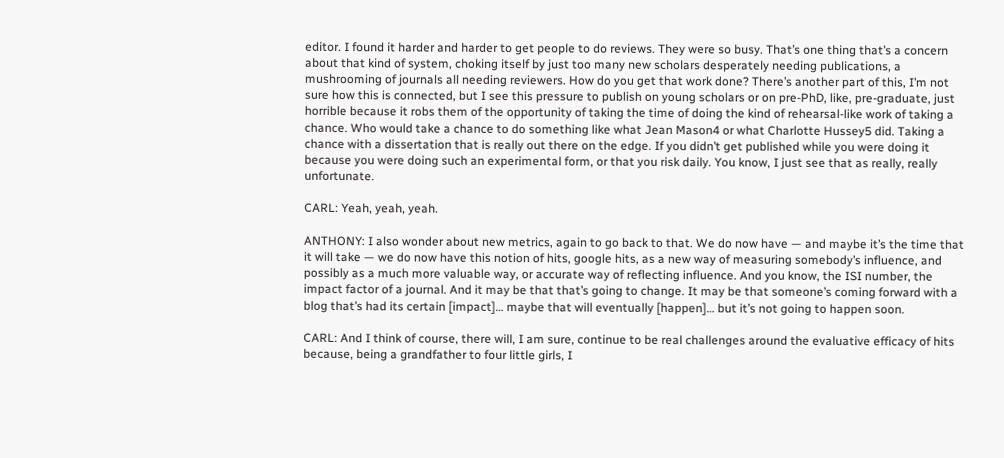editor. I found it harder and harder to get people to do reviews. They were so busy. That’s one thing that’s a concern about that kind of system, choking itself by just too many new scholars desperately needing publications, a mushrooming of journals all needing reviewers. How do you get that work done? There’s another part of this, I’m not sure how this is connected, but I see this pressure to publish on young scholars or on pre-PhD, like, pre-graduate, just horrible because it robs them of the opportunity of taking the time of doing the kind of rehearsal-like work of taking a chance. Who would take a chance to do something like what Jean Mason4 or what Charlotte Hussey5 did. Taking a chance with a dissertation that is really out there on the edge. If you didn’t get published while you were doing it because you were doing such an experimental form, or that you risk daily. You know, I just see that as really, really unfortunate.

CARL: Yeah, yeah, yeah.

ANTHONY: I also wonder about new metrics, again to go back to that. We do now have — and maybe it’s the time that it will take — we do now have this notion of hits, google hits, as a new way of measuring somebody’s influence, and possibly as a much more valuable way, or accurate way of reflecting influence. And you know, the ISI number, the impact factor of a journal. And it may be that that’s going to change. It may be that someone’s coming forward with a blog that’s had its certain [impact]… maybe that will eventually [happen]… but it’s not going to happen soon.

CARL: And I think of course, there will, I am sure, continue to be real challenges around the evaluative efficacy of hits because, being a grandfather to four little girls, I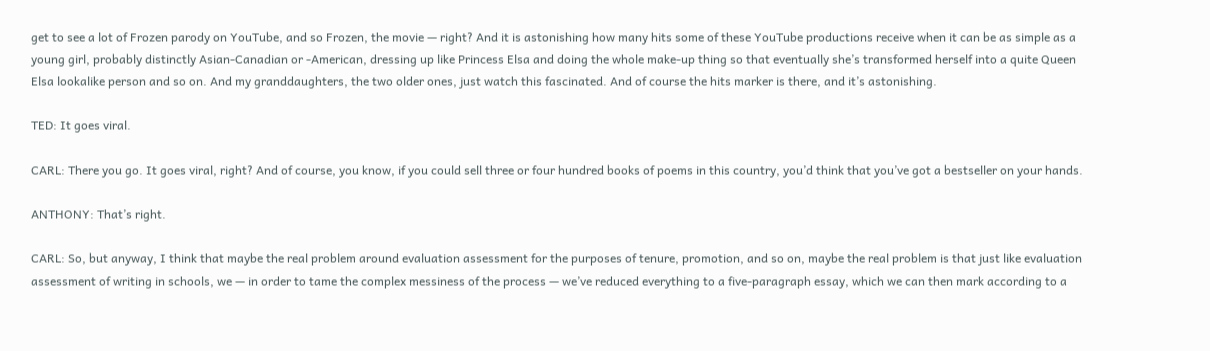get to see a lot of Frozen parody on YouTube, and so Frozen, the movie — right? And it is astonishing how many hits some of these YouTube productions receive when it can be as simple as a young girl, probably distinctly Asian-Canadian or -American, dressing up like Princess Elsa and doing the whole make-up thing so that eventually she’s transformed herself into a quite Queen Elsa lookalike person and so on. And my granddaughters, the two older ones, just watch this fascinated. And of course the hits marker is there, and it’s astonishing.

TED: It goes viral.

CARL: There you go. It goes viral, right? And of course, you know, if you could sell three or four hundred books of poems in this country, you’d think that you’ve got a bestseller on your hands.

ANTHONY: That’s right.

CARL: So, but anyway, I think that maybe the real problem around evaluation assessment for the purposes of tenure, promotion, and so on, maybe the real problem is that just like evaluation assessment of writing in schools, we — in order to tame the complex messiness of the process — we’ve reduced everything to a five-paragraph essay, which we can then mark according to a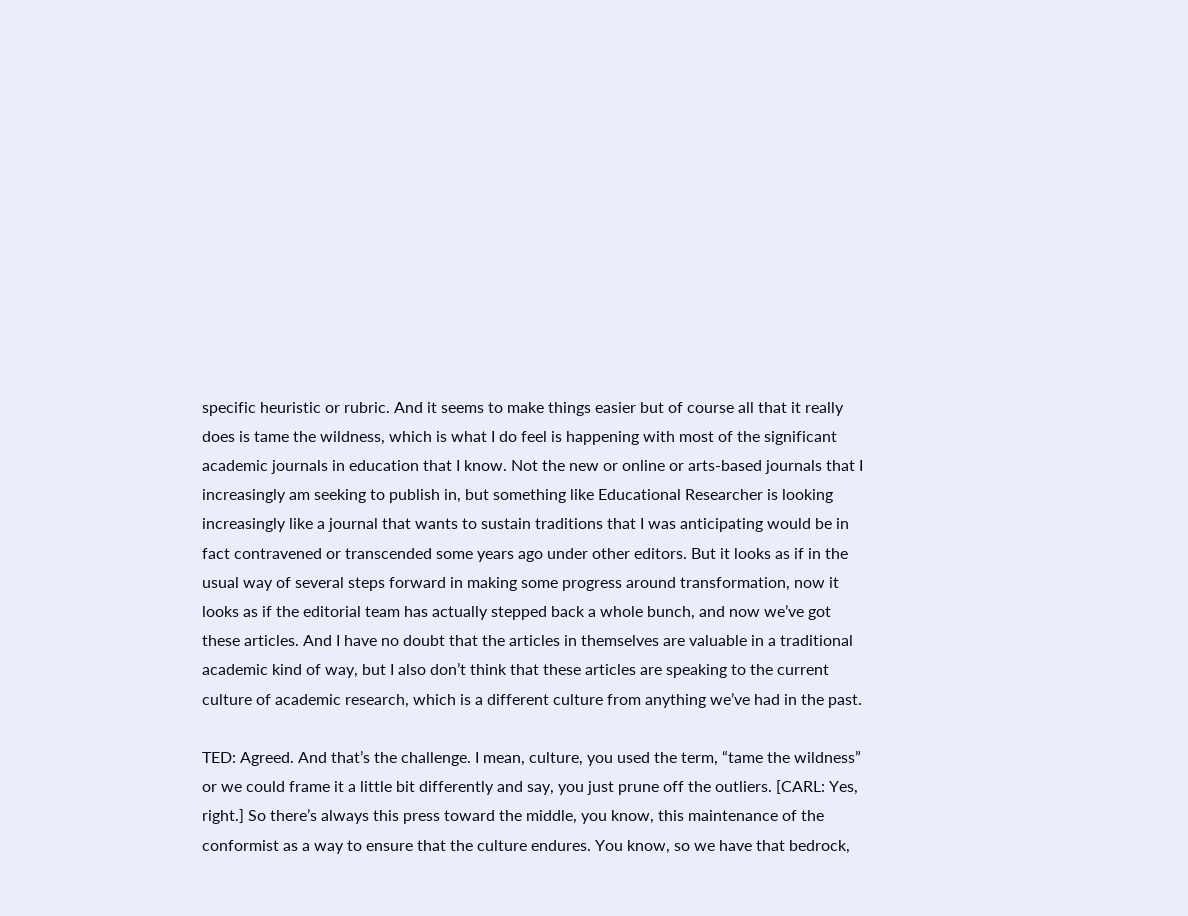specific heuristic or rubric. And it seems to make things easier but of course all that it really does is tame the wildness, which is what I do feel is happening with most of the significant academic journals in education that I know. Not the new or online or arts-based journals that I increasingly am seeking to publish in, but something like Educational Researcher is looking increasingly like a journal that wants to sustain traditions that I was anticipating would be in fact contravened or transcended some years ago under other editors. But it looks as if in the usual way of several steps forward in making some progress around transformation, now it looks as if the editorial team has actually stepped back a whole bunch, and now we’ve got these articles. And I have no doubt that the articles in themselves are valuable in a traditional academic kind of way, but I also don’t think that these articles are speaking to the current culture of academic research, which is a different culture from anything we’ve had in the past.

TED: Agreed. And that’s the challenge. I mean, culture, you used the term, “tame the wildness” or we could frame it a little bit differently and say, you just prune off the outliers. [CARL: Yes, right.] So there’s always this press toward the middle, you know, this maintenance of the conformist as a way to ensure that the culture endures. You know, so we have that bedrock,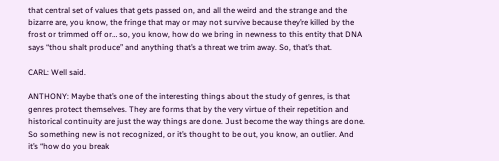that central set of values that gets passed on, and all the weird and the strange and the bizarre are, you know, the fringe that may or may not survive because they’re killed by the frost or trimmed off or… so, you know, how do we bring in newness to this entity that DNA says “thou shalt produce” and anything that’s a threat we trim away. So, that’s that.

CARL: Well said.

ANTHONY: Maybe that’s one of the interesting things about the study of genres, is that genres protect themselves. They are forms that by the very virtue of their repetition and historical continuity are just the way things are done. Just become the way things are done. So something new is not recognized, or it’s thought to be out, you know, an outlier. And it’s “how do you break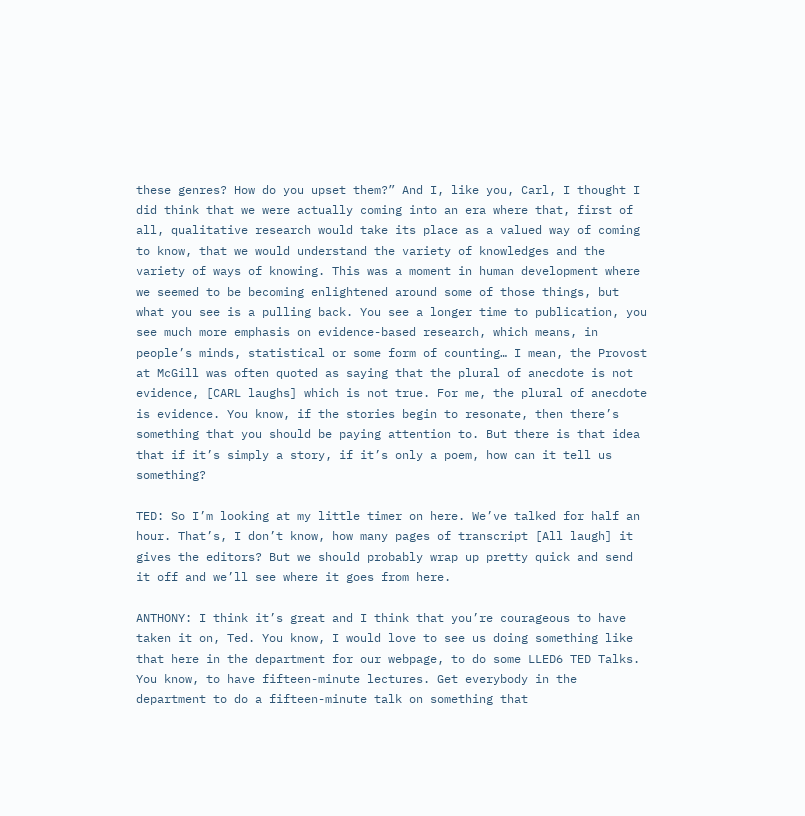these genres? How do you upset them?” And I, like you, Carl, I thought I did think that we were actually coming into an era where that, first of all, qualitative research would take its place as a valued way of coming to know, that we would understand the variety of knowledges and the variety of ways of knowing. This was a moment in human development where we seemed to be becoming enlightened around some of those things, but what you see is a pulling back. You see a longer time to publication, you see much more emphasis on evidence-based research, which means, in people’s minds, statistical or some form of counting… I mean, the Provost at McGill was often quoted as saying that the plural of anecdote is not evidence, [CARL laughs] which is not true. For me, the plural of anecdote is evidence. You know, if the stories begin to resonate, then there’s something that you should be paying attention to. But there is that idea that if it’s simply a story, if it’s only a poem, how can it tell us something?

TED: So I’m looking at my little timer on here. We’ve talked for half an hour. That’s, I don’t know, how many pages of transcript [All laugh] it gives the editors? But we should probably wrap up pretty quick and send it off and we’ll see where it goes from here.

ANTHONY: I think it’s great and I think that you’re courageous to have taken it on, Ted. You know, I would love to see us doing something like that here in the department for our webpage, to do some LLED6 TED Talks. You know, to have fifteen-minute lectures. Get everybody in the department to do a fifteen-minute talk on something that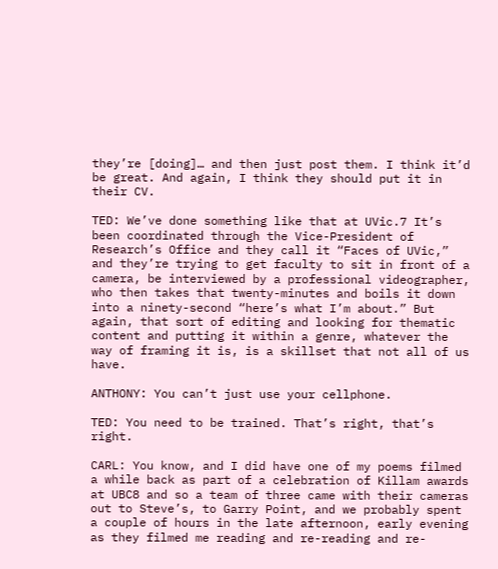they’re [doing]… and then just post them. I think it’d be great. And again, I think they should put it in their CV.

TED: We’ve done something like that at UVic.7 It’s been coordinated through the Vice-President of Research’s Office and they call it “Faces of UVic,” and they’re trying to get faculty to sit in front of a camera, be interviewed by a professional videographer, who then takes that twenty-minutes and boils it down into a ninety-second “here’s what I’m about.” But again, that sort of editing and looking for thematic content and putting it within a genre, whatever the way of framing it is, is a skillset that not all of us have.

ANTHONY: You can’t just use your cellphone.

TED: You need to be trained. That’s right, that’s right.

CARL: You know, and I did have one of my poems filmed a while back as part of a celebration of Killam awards at UBC8 and so a team of three came with their cameras out to Steve’s, to Garry Point, and we probably spent a couple of hours in the late afternoon, early evening as they filmed me reading and re-reading and re-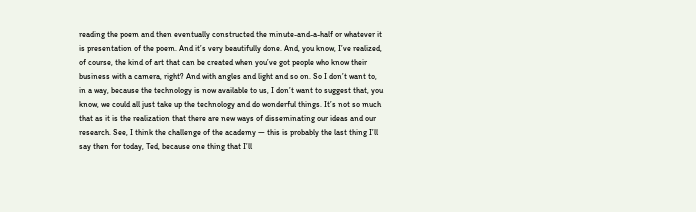reading the poem and then eventually constructed the minute-and-a-half or whatever it is presentation of the poem. And it’s very beautifully done. And, you know, I’ve realized, of course, the kind of art that can be created when you’ve got people who know their business with a camera, right? And with angles and light and so on. So I don’t want to, in a way, because the technology is now available to us, I don’t want to suggest that, you know, we could all just take up the technology and do wonderful things. It’s not so much that as it is the realization that there are new ways of disseminating our ideas and our research. See, I think the challenge of the academy — this is probably the last thing I’ll say then for today, Ted, because one thing that I’ll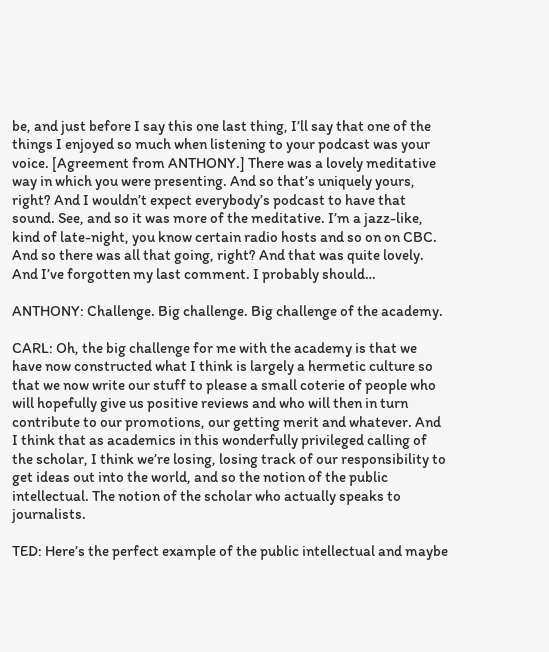be, and just before I say this one last thing, I’ll say that one of the things I enjoyed so much when listening to your podcast was your voice. [Agreement from ANTHONY.] There was a lovely meditative way in which you were presenting. And so that’s uniquely yours, right? And I wouldn’t expect everybody’s podcast to have that sound. See, and so it was more of the meditative. I’m a jazz-like, kind of late-night, you know certain radio hosts and so on on CBC. And so there was all that going, right? And that was quite lovely. And I’ve forgotten my last comment. I probably should…

ANTHONY: Challenge. Big challenge. Big challenge of the academy.

CARL: Oh, the big challenge for me with the academy is that we have now constructed what I think is largely a hermetic culture so that we now write our stuff to please a small coterie of people who will hopefully give us positive reviews and who will then in turn contribute to our promotions, our getting merit and whatever. And I think that as academics in this wonderfully privileged calling of the scholar, I think we’re losing, losing track of our responsibility to get ideas out into the world, and so the notion of the public intellectual. The notion of the scholar who actually speaks to journalists.

TED: Here’s the perfect example of the public intellectual and maybe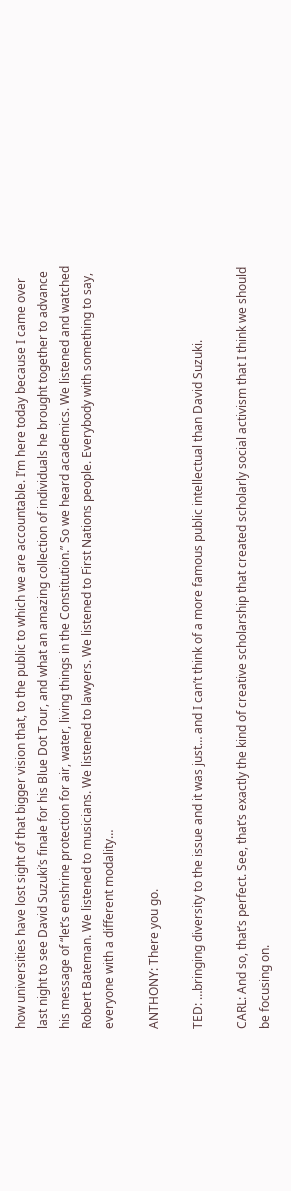how universities have lost sight of that bigger vision that, to the public to which we are accountable. I’m here today because I came over last night to see David Suzuki’s finale for his Blue Dot Tour, and what an amazing collection of individuals he brought together to advance his message of “let’s enshrine protection for air, water, living things in the Constitution.” So we heard academics. We listened and watched Robert Bateman. We listened to musicians. We listened to lawyers. We listened to First Nations people. Everybody with something to say, everyone with a different modality…

ANTHONY: There you go.

TED: …bringing diversity to the issue and it was just… and I can’t think of a more famous public intellectual than David Suzuki.

CARL: And so, that’s perfect. See, that’s exactly the kind of creative scholarship that created scholarly social activism that I think we should be focusing on.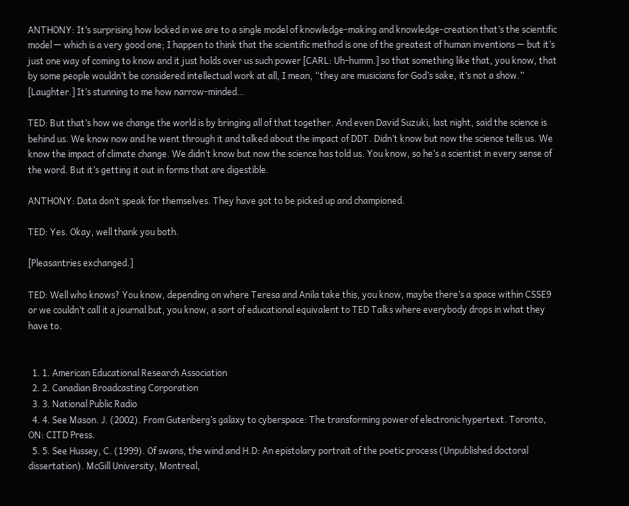ANTHONY: It’s surprising how locked in we are to a single model of knowledge-making and knowledge-creation that’s the scientific model — which is a very good one; I happen to think that the scientific method is one of the greatest of human inventions — but it’s just one way of coming to know and it just holds over us such power [CARL: Uh-humm.] so that something like that, you know, that by some people wouldn’t be considered intellectual work at all, I mean, “they are musicians for God’s sake, it’s not a show.” [Laughter.] It’s stunning to me how narrow-minded…

TED: But that’s how we change the world is by bringing all of that together. And even David Suzuki, last night, said the science is behind us. We know now and he went through it and talked about the impact of DDT. Didn’t know but now the science tells us. We know the impact of climate change. We didn’t know but now the science has told us. You know, so he’s a scientist in every sense of the word. But it’s getting it out in forms that are digestible.

ANTHONY: Data don’t speak for themselves. They have got to be picked up and championed.

TED: Yes. Okay, well thank you both.

[Pleasantries exchanged.]

TED: Well who knows? You know, depending on where Teresa and Anila take this, you know, maybe there’s a space within CSSE9 or we couldn’t call it a journal but, you know, a sort of educational equivalent to TED Talks where everybody drops in what they have to.


  1. 1. American Educational Research Association
  2. 2. Canadian Broadcasting Corporation
  3. 3. National Public Radio
  4. 4. See Mason. J. (2002). From Gutenberg’s galaxy to cyberspace: The transforming power of electronic hypertext. Toronto, ON: CITD Press.
  5. 5. See Hussey, C. (1999). Of swans, the wind and H.D: An epistolary portrait of the poetic process (Unpublished doctoral dissertation). McGill University, Montreal,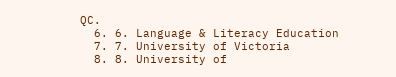QC.
  6. 6. Language & Literacy Education
  7. 7. University of Victoria
  8. 8. University of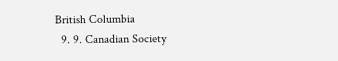British Columbia
  9. 9. Canadian Society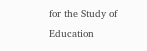for the Study of Education